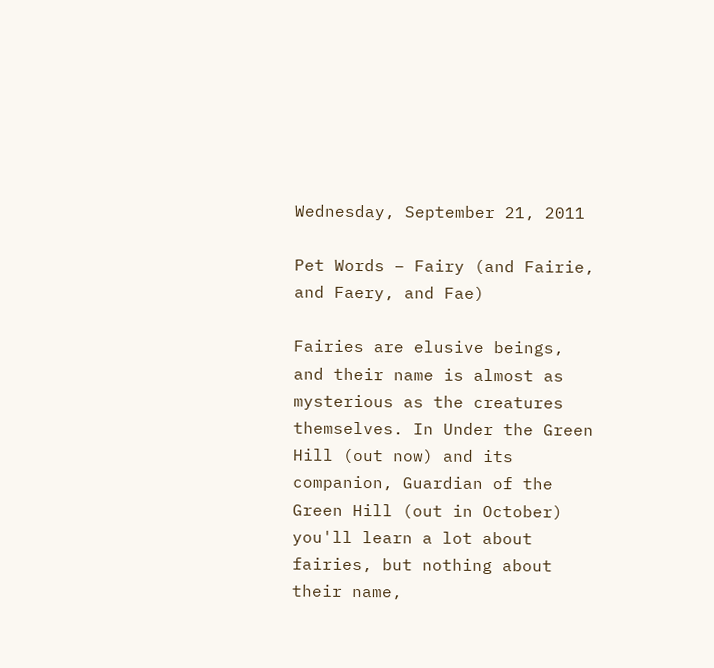Wednesday, September 21, 2011

Pet Words – Fairy (and Fairie, and Faery, and Fae)

Fairies are elusive beings, and their name is almost as mysterious as the creatures themselves. In Under the Green Hill (out now) and its companion, Guardian of the Green Hill (out in October) you'll learn a lot about fairies, but nothing about their name,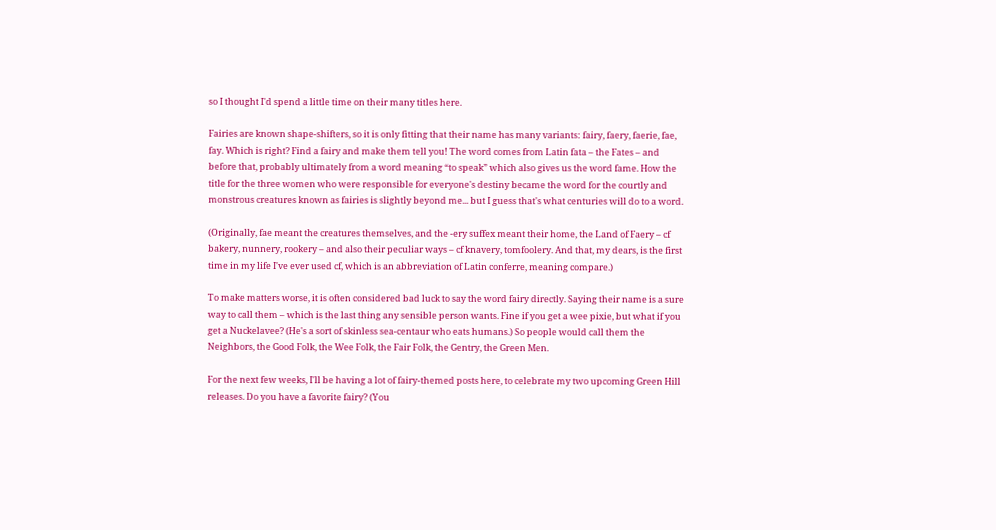so I thought I'd spend a little time on their many titles here.

Fairies are known shape-shifters, so it is only fitting that their name has many variants: fairy, faery, faerie, fae, fay. Which is right? Find a fairy and make them tell you! The word comes from Latin fata – the Fates – and before that, probably ultimately from a word meaning “to speak” which also gives us the word fame. How the title for the three women who were responsible for everyone's destiny became the word for the courtly and monstrous creatures known as fairies is slightly beyond me... but I guess that's what centuries will do to a word.

(Originally, fae meant the creatures themselves, and the -ery suffex meant their home, the Land of Faery – cf bakery, nunnery, rookery – and also their peculiar ways – cf knavery, tomfoolery. And that, my dears, is the first time in my life I've ever used cf, which is an abbreviation of Latin conferre, meaning compare.)

To make matters worse, it is often considered bad luck to say the word fairy directly. Saying their name is a sure way to call them – which is the last thing any sensible person wants. Fine if you get a wee pixie, but what if you get a Nuckelavee? (He's a sort of skinless sea-centaur who eats humans.) So people would call them the Neighbors, the Good Folk, the Wee Folk, the Fair Folk, the Gentry, the Green Men.

For the next few weeks, I'll be having a lot of fairy-themed posts here, to celebrate my two upcoming Green Hill releases. Do you have a favorite fairy? (You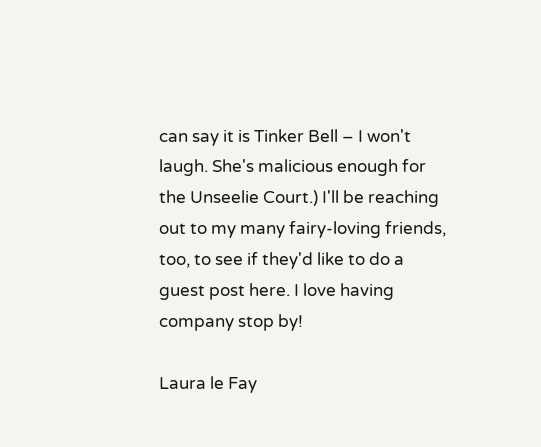can say it is Tinker Bell – I won't laugh. She's malicious enough for the Unseelie Court.) I'll be reaching out to my many fairy-loving friends, too, to see if they'd like to do a guest post here. I love having company stop by!

Laura le Fay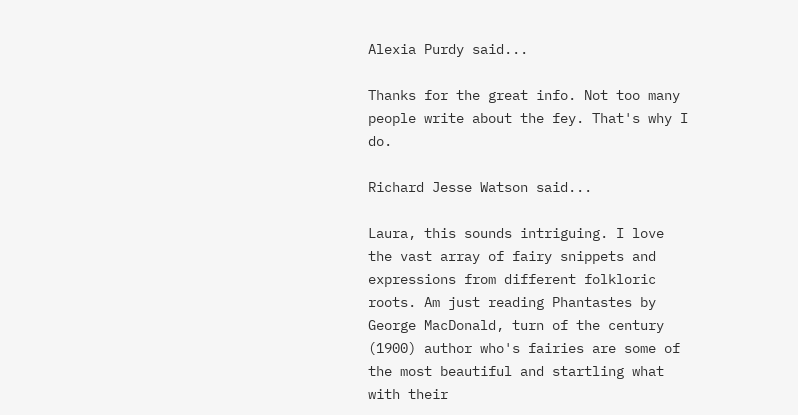Alexia Purdy said...

Thanks for the great info. Not too many people write about the fey. That's why I do.

Richard Jesse Watson said...

Laura, this sounds intriguing. I love the vast array of fairy snippets and expressions from different folkloric roots. Am just reading Phantastes by George MacDonald, turn of the century (1900) author who's fairies are some of the most beautiful and startling what with their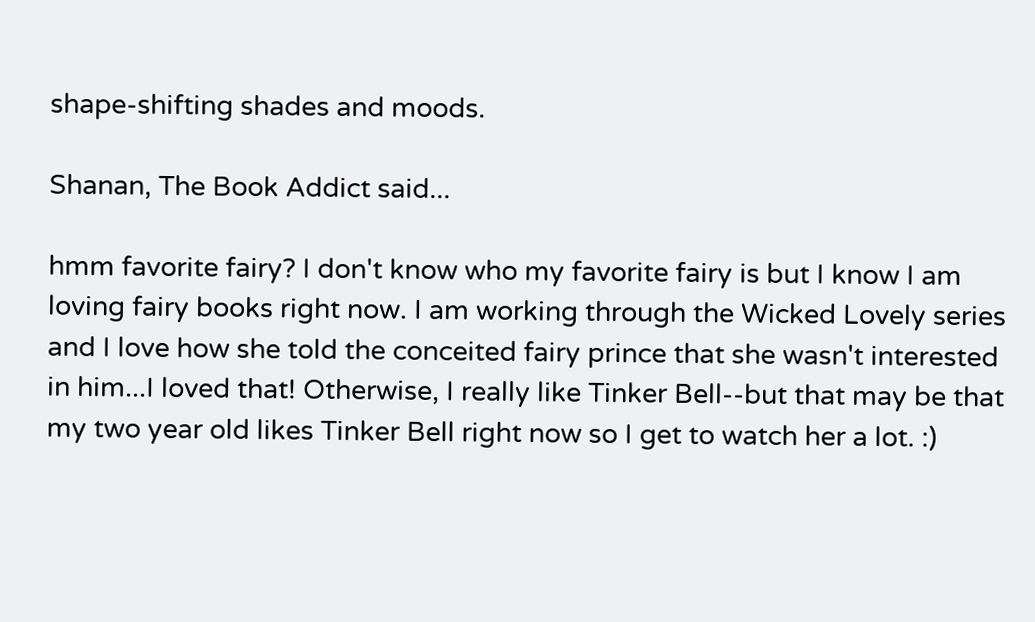shape-shifting shades and moods.

Shanan, The Book Addict said...

hmm favorite fairy? I don't know who my favorite fairy is but I know I am loving fairy books right now. I am working through the Wicked Lovely series and I love how she told the conceited fairy prince that she wasn't interested in him...I loved that! Otherwise, I really like Tinker Bell--but that may be that my two year old likes Tinker Bell right now so I get to watch her a lot. :)